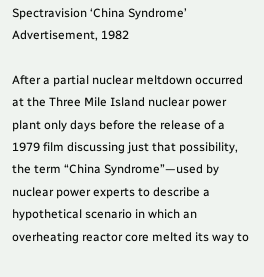Spectravision ‘China Syndrome’ Advertisement, 1982

After a partial nuclear meltdown occurred at the Three Mile Island nuclear power plant only days before the release of a 1979 film discussing just that possibility, the term “China Syndrome”—used by nuclear power experts to describe a hypothetical scenario in which an overheating reactor core melted its way to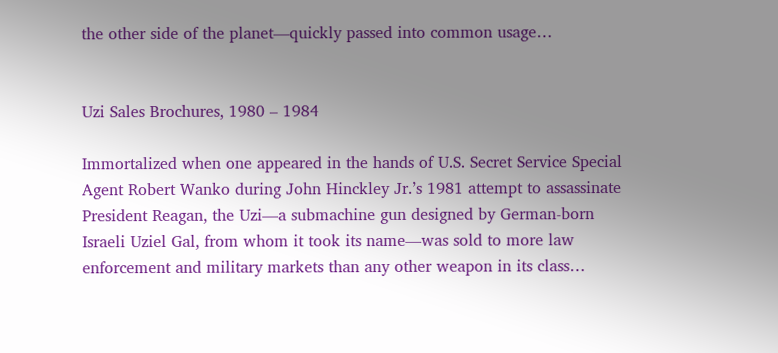the other side of the planet—quickly passed into common usage…


Uzi Sales Brochures, 1980 – 1984

Immortalized when one appeared in the hands of U.S. Secret Service Special Agent Robert Wanko during John Hinckley Jr.’s 1981 attempt to assassinate President Reagan, the Uzi—a submachine gun designed by German-born Israeli Uziel Gal, from whom it took its name—was sold to more law enforcement and military markets than any other weapon in its class…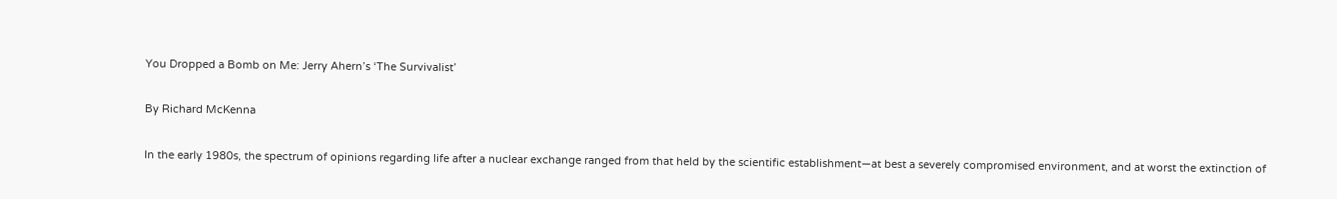You Dropped a Bomb on Me: Jerry Ahern’s ‘The Survivalist’

By Richard McKenna

In the early 1980s, the spectrum of opinions regarding life after a nuclear exchange ranged from that held by the scientific establishment—at best a severely compromised environment, and at worst the extinction of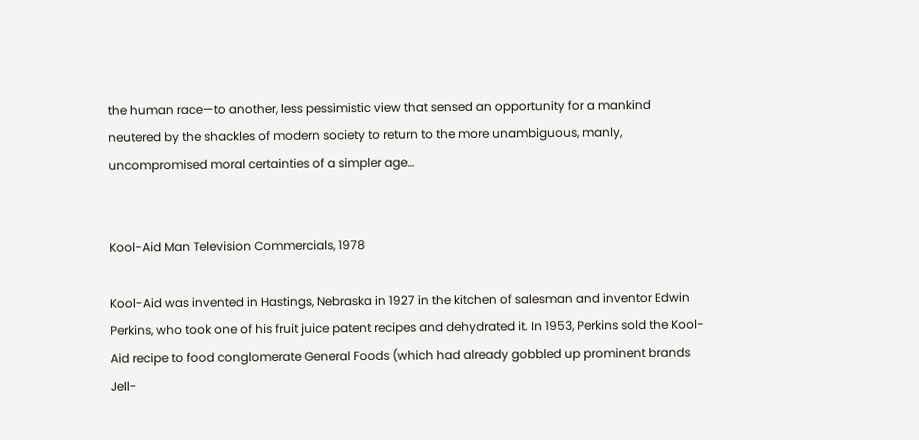the human race—to another, less pessimistic view that sensed an opportunity for a mankind neutered by the shackles of modern society to return to the more unambiguous, manly, uncompromised moral certainties of a simpler age…


Kool-Aid Man Television Commercials, 1978

Kool-Aid was invented in Hastings, Nebraska in 1927 in the kitchen of salesman and inventor Edwin Perkins, who took one of his fruit juice patent recipes and dehydrated it. In 1953, Perkins sold the Kool-Aid recipe to food conglomerate General Foods (which had already gobbled up prominent brands Jell-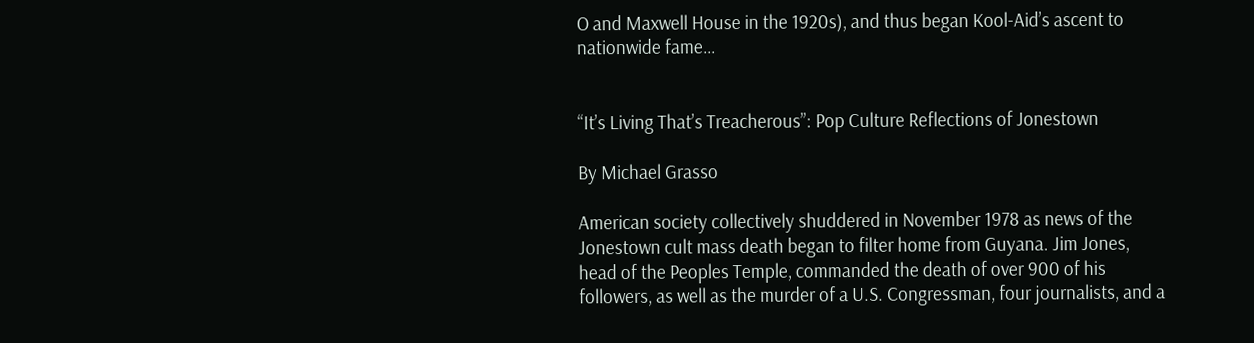O and Maxwell House in the 1920s), and thus began Kool-Aid’s ascent to nationwide fame…


“It’s Living That’s Treacherous”: Pop Culture Reflections of Jonestown

By Michael Grasso

American society collectively shuddered in November 1978 as news of the Jonestown cult mass death began to filter home from Guyana. Jim Jones, head of the Peoples Temple, commanded the death of over 900 of his followers, as well as the murder of a U.S. Congressman, four journalists, and a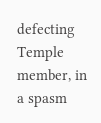defecting Temple member, in a spasm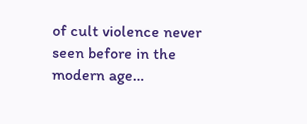of cult violence never seen before in the modern age…